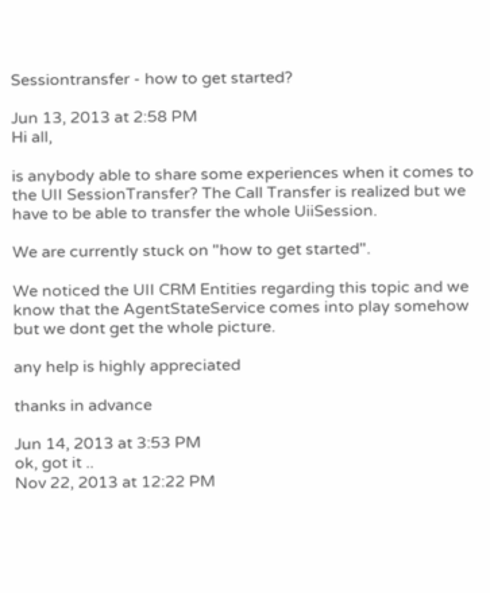Sessiontransfer - how to get started?

Jun 13, 2013 at 2:58 PM
Hi all,

is anybody able to share some experiences when it comes to the UII SessionTransfer? The Call Transfer is realized but we have to be able to transfer the whole UiiSession.

We are currently stuck on "how to get started".

We noticed the UII CRM Entities regarding this topic and we know that the AgentStateService comes into play somehow but we dont get the whole picture.

any help is highly appreciated

thanks in advance

Jun 14, 2013 at 3:53 PM
ok, got it ..
Nov 22, 2013 at 12:22 PM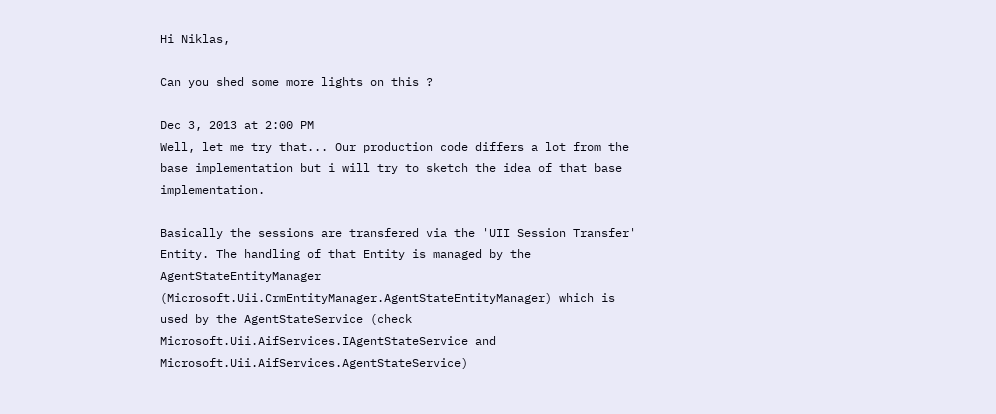Hi Niklas,

Can you shed some more lights on this ?

Dec 3, 2013 at 2:00 PM
Well, let me try that... Our production code differs a lot from the base implementation but i will try to sketch the idea of that base implementation.

Basically the sessions are transfered via the 'UII Session Transfer' Entity. The handling of that Entity is managed by the AgentStateEntityManager (Microsoft.Uii.CrmEntityManager.AgentStateEntityManager) which is used by the AgentStateService (check Microsoft.Uii.AifServices.IAgentStateService and Microsoft.Uii.AifServices.AgentStateService)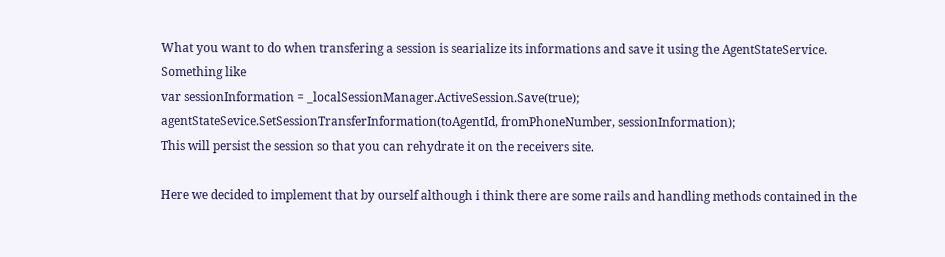What you want to do when transfering a session is searialize its informations and save it using the AgentStateService. Something like
var sessionInformation = _localSessionManager.ActiveSession.Save(true);
agentStateSevice.SetSessionTransferInformation(toAgentId, fromPhoneNumber, sessionInformation);
This will persist the session so that you can rehydrate it on the receivers site.

Here we decided to implement that by ourself although i think there are some rails and handling methods contained in the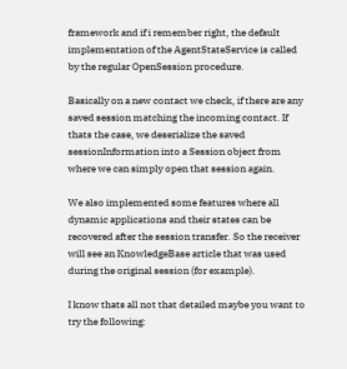framework and if i remember right, the default implementation of the AgentStateService is called by the regular OpenSession procedure.

Basically on a new contact we check, if there are any saved session matching the incoming contact. If thats the case, we deserialize the saved sessionInformation into a Session object from where we can simply open that session again.

We also implemented some features where all dynamic applications and their states can be recovered after the session transfer. So the receiver will see an KnowledgeBase article that was used during the original session (for example).

I know thats all not that detailed maybe you want to try the following: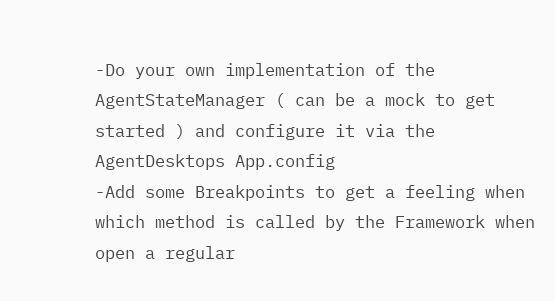-Do your own implementation of the AgentStateManager ( can be a mock to get started ) and configure it via the AgentDesktops App.config
-Add some Breakpoints to get a feeling when which method is called by the Framework when open a regular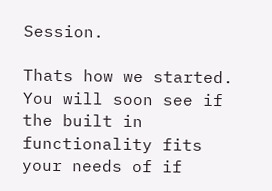Session.

Thats how we started. You will soon see if the built in functionality fits your needs of if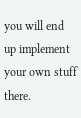you will end up implement your own stuff there.